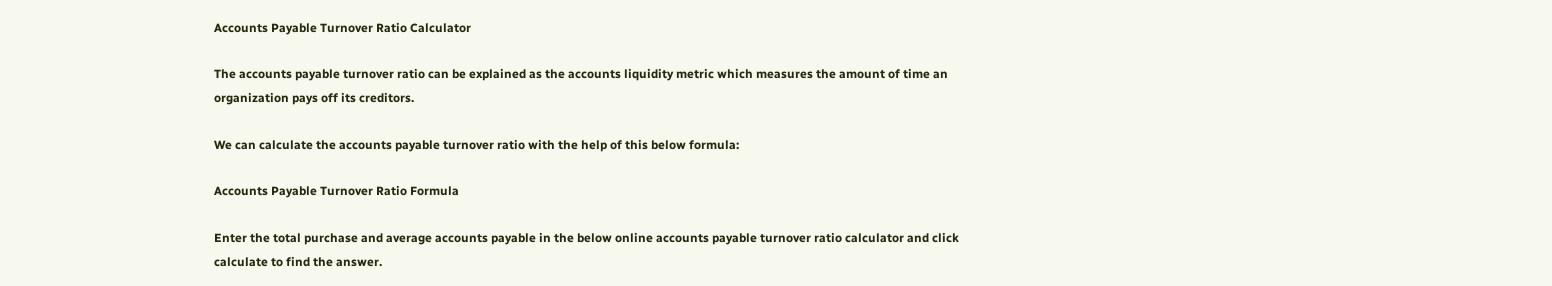Accounts Payable Turnover Ratio Calculator

The accounts payable turnover ratio can be explained as the accounts liquidity metric which measures the amount of time an organization pays off its creditors.

We can calculate the accounts payable turnover ratio with the help of this below formula:

Accounts Payable Turnover Ratio Formula

Enter the total purchase and average accounts payable in the below online accounts payable turnover ratio calculator and click calculate to find the answer.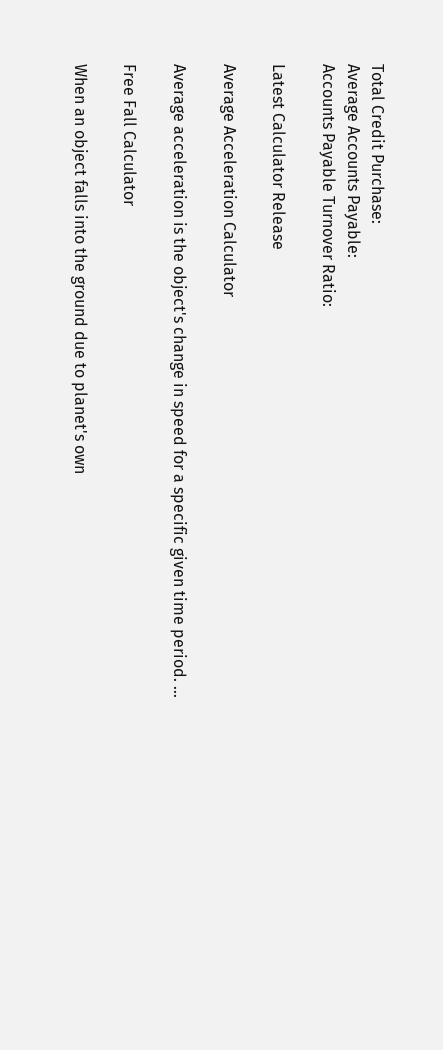Total Credit Purchase:
Average Accounts Payable:
Accounts Payable Turnover Ratio:

Latest Calculator Release

Average Acceleration Calculator

Average acceleration is the object's change in speed for a specific given time period. ...

Free Fall Calculator

When an object falls into the ground due to planet's own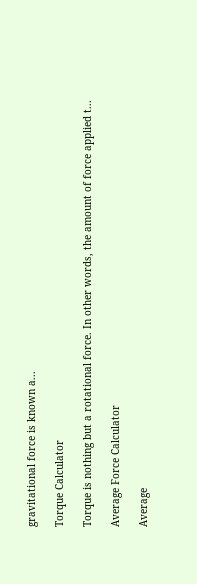gravitational force is known a...

Torque Calculator

Torque is nothing but a rotational force. In other words, the amount of force applied t...

Average Force Calculator

Average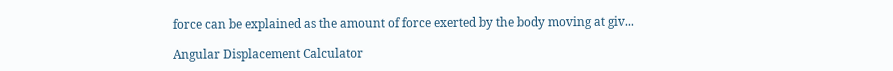force can be explained as the amount of force exerted by the body moving at giv...

Angular Displacement Calculator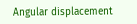Angular displacement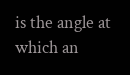is the angle at which an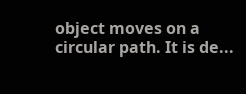object moves on a circular path. It is de...